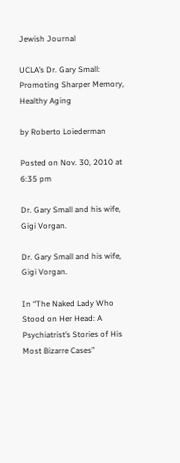Jewish Journal

UCLA’s Dr. Gary Small: Promoting Sharper Memory, Healthy Aging

by Roberto Loiederman

Posted on Nov. 30, 2010 at 6:35 pm

Dr. Gary Small and his wife, Gigi Vorgan.

Dr. Gary Small and his wife, Gigi Vorgan.

In “The Naked Lady Who Stood on Her Head: A Psychiatrist’s Stories of His Most Bizarre Cases”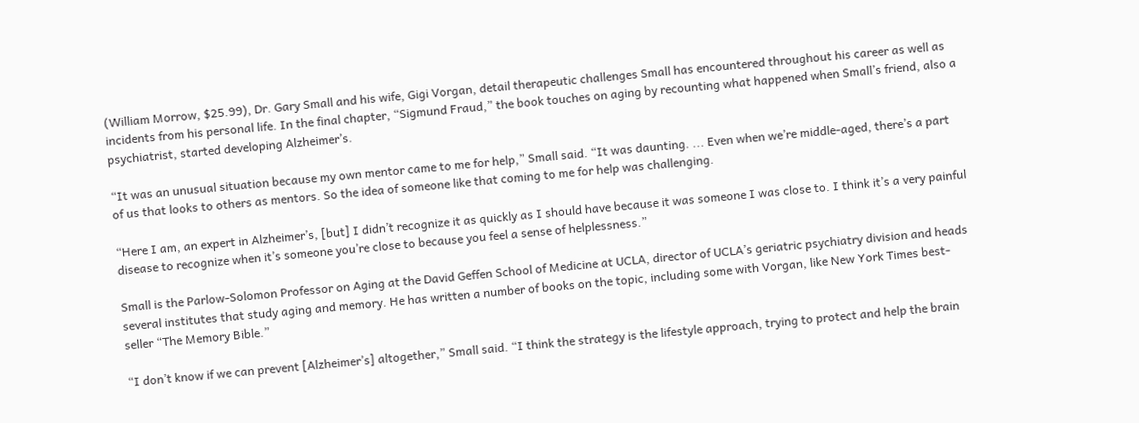(William Morrow, $25.99), Dr. Gary Small and his wife, Gigi Vorgan, detail therapeutic challenges Small has encountered throughout his career as well as incidents from his personal life. In the final chapter, “Sigmund Fraud,” the book touches on aging by recounting what happened when Small’s friend, also a psychiatrist, started developing Alzheimer’s.

“It was an unusual situation because my own mentor came to me for help,” Small said. “It was daunting. ... Even when we’re middle-aged, there’s a part of us that looks to others as mentors. So the idea of someone like that coming to me for help was challenging.

“Here I am, an expert in Alzheimer’s, [but] I didn’t recognize it as quickly as I should have because it was someone I was close to. I think it’s a very painful disease to recognize when it’s someone you’re close to because you feel a sense of helplessness.”

Small is the Parlow-Solomon Professor on Aging at the David Geffen School of Medicine at UCLA, director of UCLA’s geriatric psychiatry division and heads several institutes that study aging and memory. He has written a number of books on the topic, including some with Vorgan, like New York Times best-seller “The Memory Bible.”

“I don’t know if we can prevent [Alzheimer’s] altogether,” Small said. “I think the strategy is the lifestyle approach, trying to protect and help the brain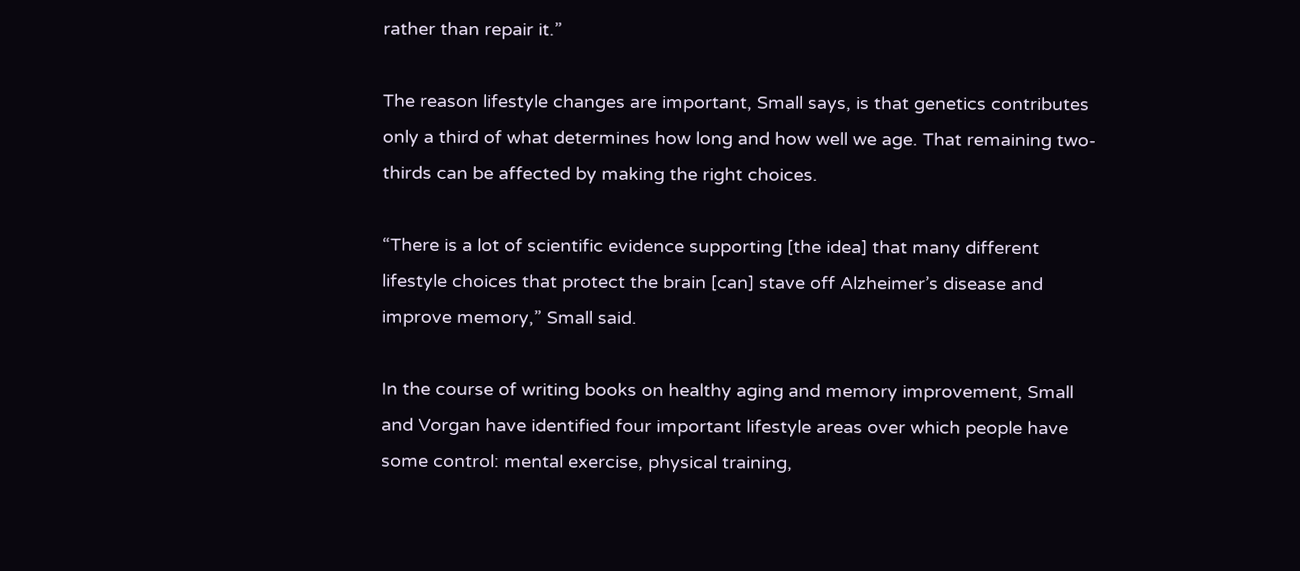rather than repair it.”

The reason lifestyle changes are important, Small says, is that genetics contributes only a third of what determines how long and how well we age. That remaining two-thirds can be affected by making the right choices.

“There is a lot of scientific evidence supporting [the idea] that many different lifestyle choices that protect the brain [can] stave off Alzheimer’s disease and improve memory,” Small said.

In the course of writing books on healthy aging and memory improvement, Small and Vorgan have identified four important lifestyle areas over which people have some control: mental exercise, physical training,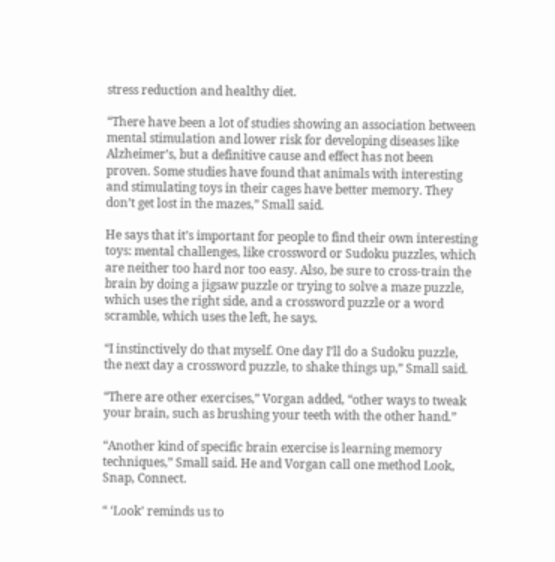stress reduction and healthy diet.

“There have been a lot of studies showing an association between mental stimulation and lower risk for developing diseases like Alzheimer’s, but a definitive cause and effect has not been proven. Some studies have found that animals with interesting and stimulating toys in their cages have better memory. They don’t get lost in the mazes,” Small said.

He says that it’s important for people to find their own interesting toys: mental challenges, like crossword or Sudoku puzzles, which are neither too hard nor too easy. Also, be sure to cross-train the brain by doing a jigsaw puzzle or trying to solve a maze puzzle, which uses the right side, and a crossword puzzle or a word scramble, which uses the left, he says.

“I instinctively do that myself. One day I’ll do a Sudoku puzzle, the next day a crossword puzzle, to shake things up,” Small said.

“There are other exercises,” Vorgan added, “other ways to tweak your brain, such as brushing your teeth with the other hand.”

“Another kind of specific brain exercise is learning memory techniques,” Small said. He and Vorgan call one method Look, Snap, Connect.

“ ‘Look’ reminds us to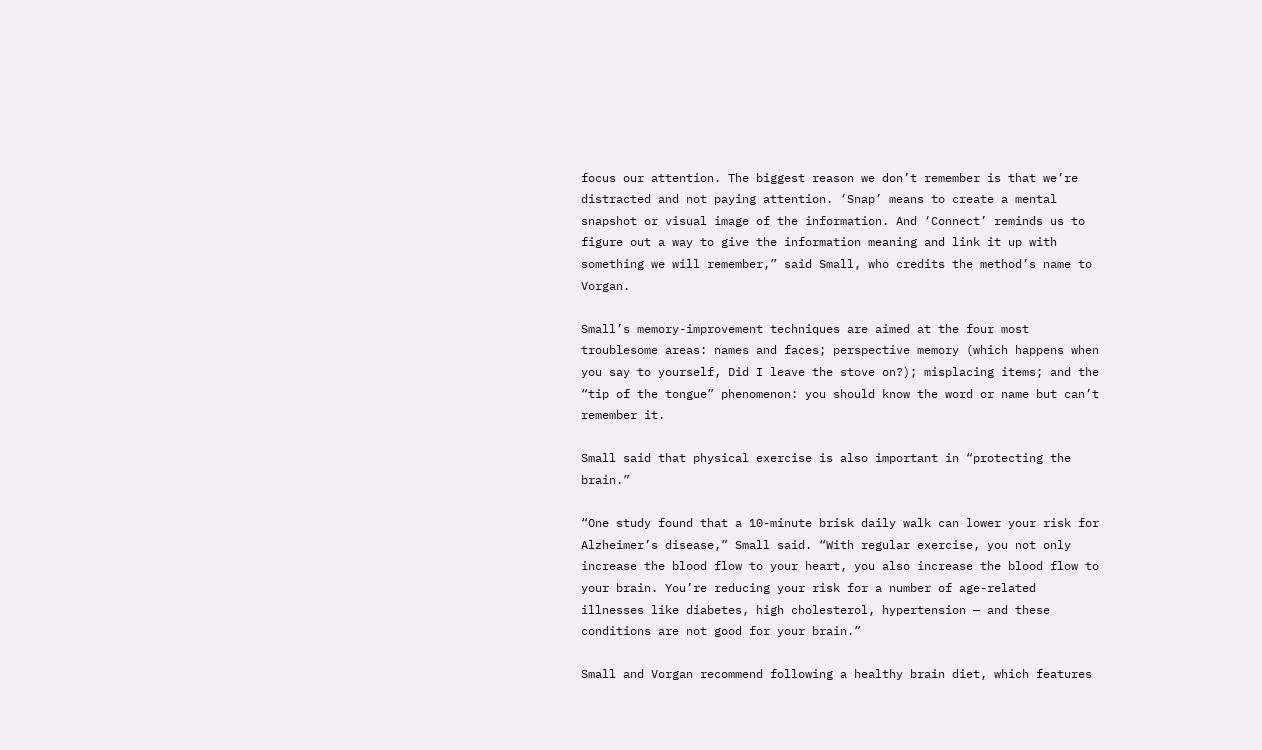focus our attention. The biggest reason we don’t remember is that we’re distracted and not paying attention. ‘Snap’ means to create a mental snapshot or visual image of the information. And ‘Connect’ reminds us to figure out a way to give the information meaning and link it up with something we will remember,” said Small, who credits the method’s name to Vorgan.

Small’s memory-improvement techniques are aimed at the four most troublesome areas: names and faces; perspective memory (which happens when you say to yourself, Did I leave the stove on?); misplacing items; and the “tip of the tongue” phenomenon: you should know the word or name but can’t remember it.

Small said that physical exercise is also important in “protecting the brain.”

“One study found that a 10-minute brisk daily walk can lower your risk for Alzheimer’s disease,” Small said. “With regular exercise, you not only increase the blood flow to your heart, you also increase the blood flow to your brain. You’re reducing your risk for a number of age-related illnesses like diabetes, high cholesterol, hypertension — and these conditions are not good for your brain.”

Small and Vorgan recommend following a healthy brain diet, which features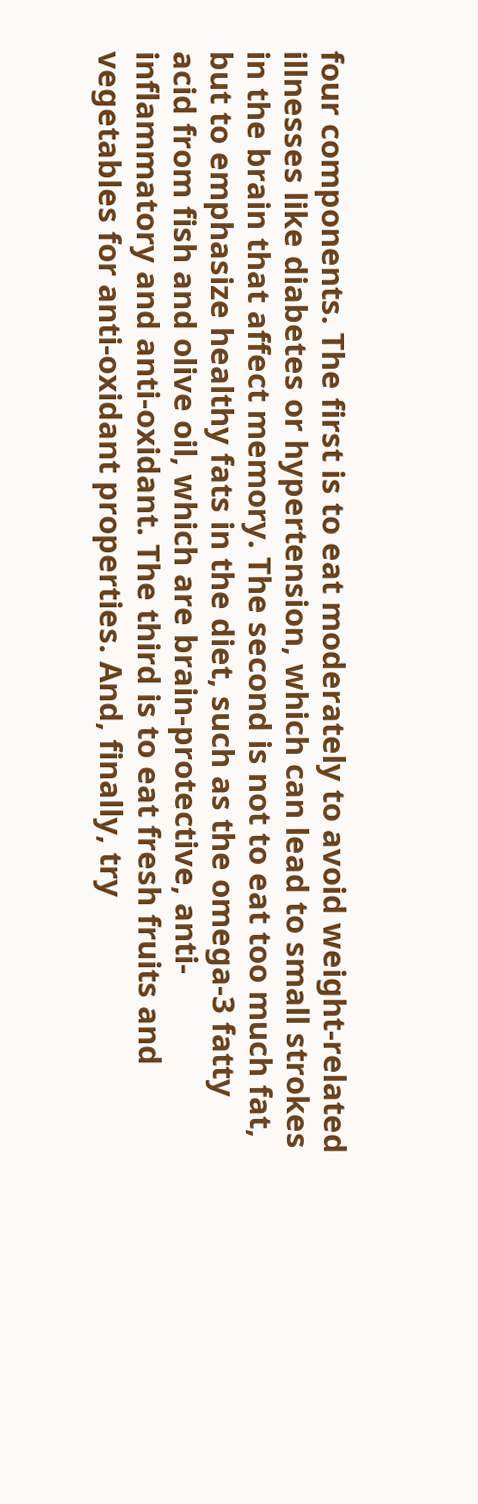four components. The first is to eat moderately to avoid weight-related illnesses like diabetes or hypertension, which can lead to small strokes in the brain that affect memory. The second is not to eat too much fat, but to emphasize healthy fats in the diet, such as the omega-3 fatty acid from fish and olive oil, which are brain-protective, anti-inflammatory and anti-oxidant. The third is to eat fresh fruits and vegetables for anti-oxidant properties. And, finally, try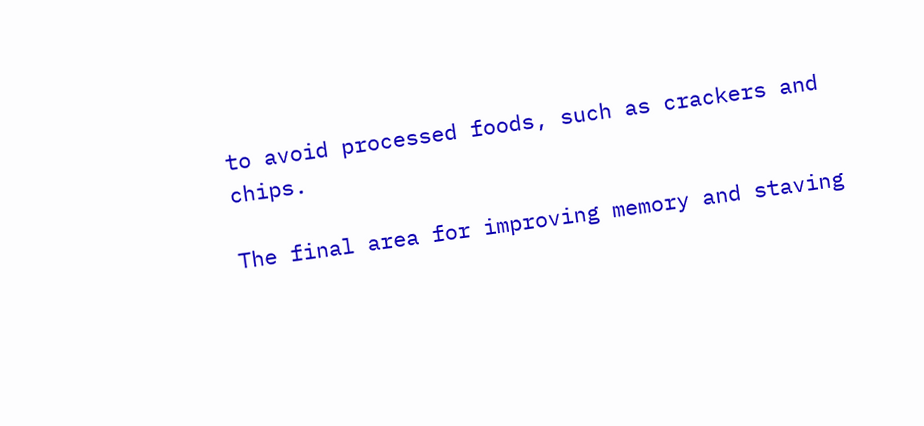to avoid processed foods, such as crackers and chips.

The final area for improving memory and staving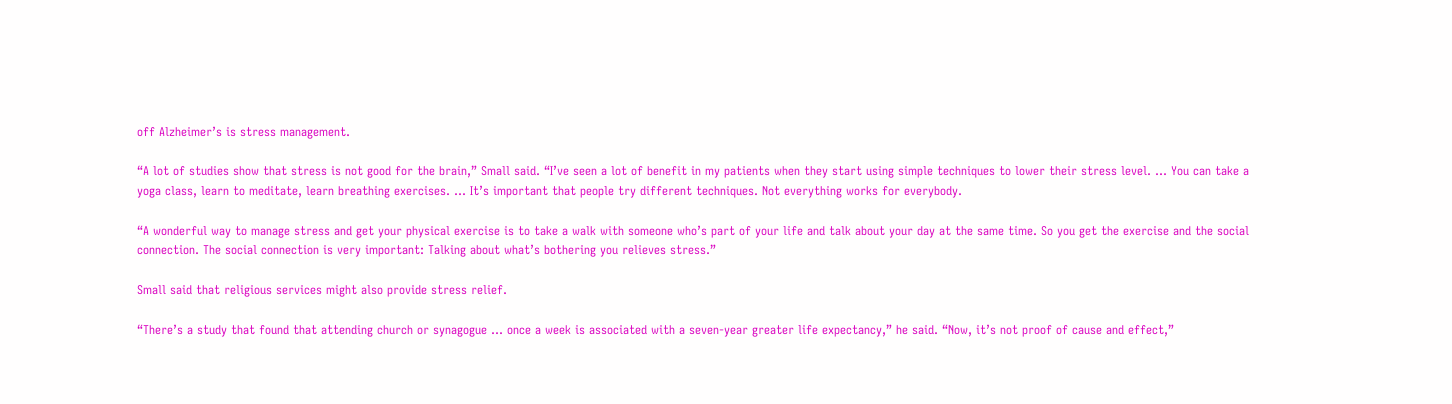off Alzheimer’s is stress management.

“A lot of studies show that stress is not good for the brain,” Small said. “I’ve seen a lot of benefit in my patients when they start using simple techniques to lower their stress level. ... You can take a yoga class, learn to meditate, learn breathing exercises. ... It’s important that people try different techniques. Not everything works for everybody.

“A wonderful way to manage stress and get your physical exercise is to take a walk with someone who’s part of your life and talk about your day at the same time. So you get the exercise and the social connection. The social connection is very important: Talking about what’s bothering you relieves stress.”

Small said that religious services might also provide stress relief.

“There’s a study that found that attending church or synagogue ... once a week is associated with a seven-year greater life expectancy,” he said. “Now, it’s not proof of cause and effect,”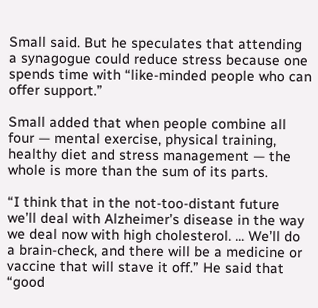Small said. But he speculates that attending a synagogue could reduce stress because one spends time with “like-minded people who can offer support.”

Small added that when people combine all four — mental exercise, physical training, healthy diet and stress management — the whole is more than the sum of its parts.

“I think that in the not-too-distant future we’ll deal with Alzheimer’s disease in the way we deal now with high cholesterol. ... We’ll do a brain-check, and there will be a medicine or vaccine that will stave it off.” He said that “good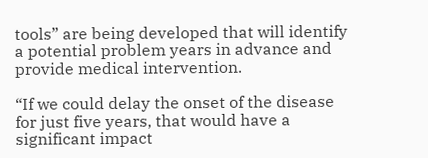tools” are being developed that will identify a potential problem years in advance and provide medical intervention.

“If we could delay the onset of the disease for just five years, that would have a significant impact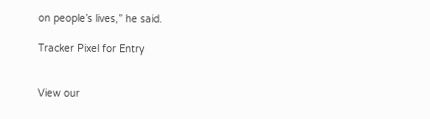on people’s lives,” he said.

Tracker Pixel for Entry


View our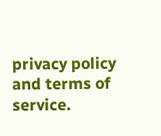privacy policy and terms of service.